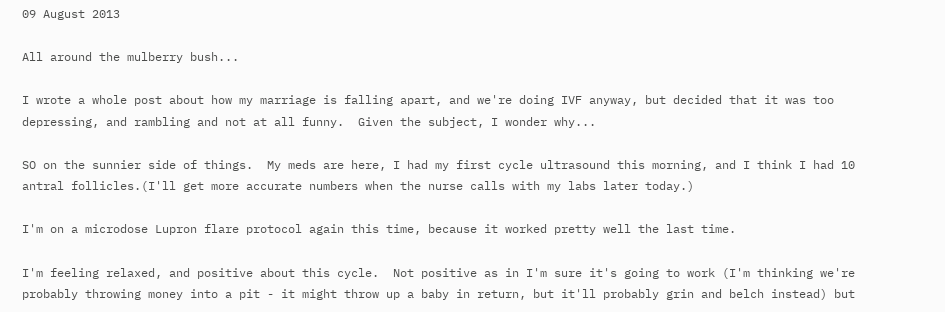09 August 2013

All around the mulberry bush...

I wrote a whole post about how my marriage is falling apart, and we're doing IVF anyway, but decided that it was too depressing, and rambling and not at all funny.  Given the subject, I wonder why...

SO on the sunnier side of things.  My meds are here, I had my first cycle ultrasound this morning, and I think I had 10 antral follicles.(I'll get more accurate numbers when the nurse calls with my labs later today.)

I'm on a microdose Lupron flare protocol again this time, because it worked pretty well the last time.

I'm feeling relaxed, and positive about this cycle.  Not positive as in I'm sure it's going to work (I'm thinking we're probably throwing money into a pit - it might throw up a baby in return, but it'll probably grin and belch instead) but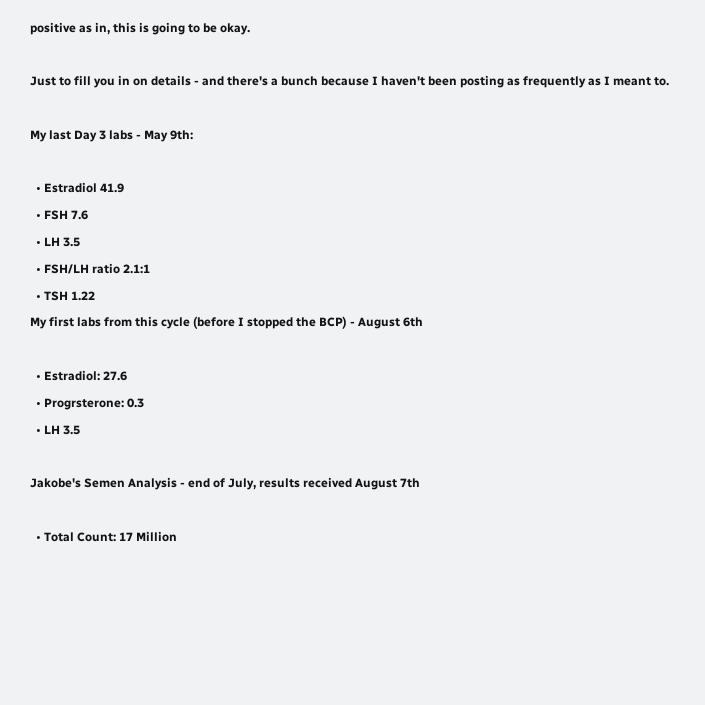positive as in, this is going to be okay.

Just to fill you in on details - and there's a bunch because I haven't been posting as frequently as I meant to.

My last Day 3 labs - May 9th:

  • Estradiol 41.9
  • FSH 7.6
  • LH 3.5
  • FSH/LH ratio 2.1:1
  • TSH 1.22
My first labs from this cycle (before I stopped the BCP) - August 6th

  • Estradiol: 27.6
  • Progrsterone: 0.3
  • LH 3.5

Jakobe's Semen Analysis - end of July, results received August 7th

  • Total Count: 17 Million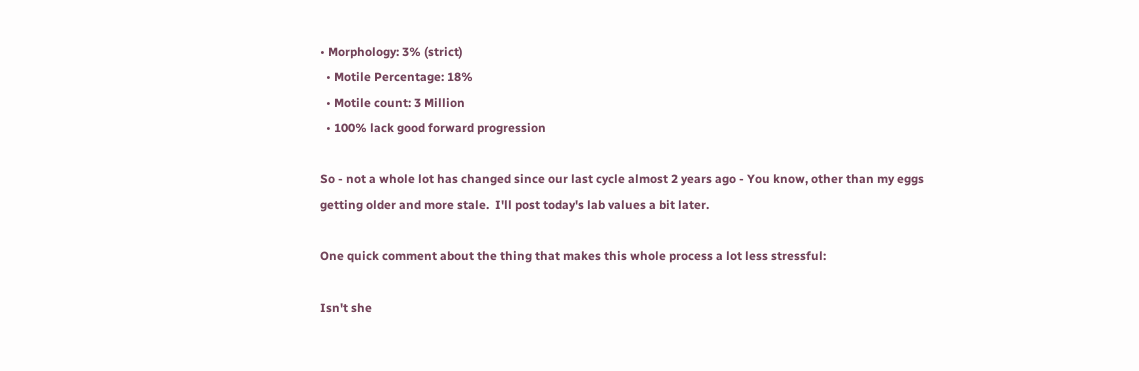• Morphology: 3% (strict)
  • Motile Percentage: 18%
  • Motile count: 3 Million
  • 100% lack good forward progression

So - not a whole lot has changed since our last cycle almost 2 years ago - You know, other than my eggs getting older and more stale.  I'll post today's lab values a bit later.

One quick comment about the thing that makes this whole process a lot less stressful:

Isn't she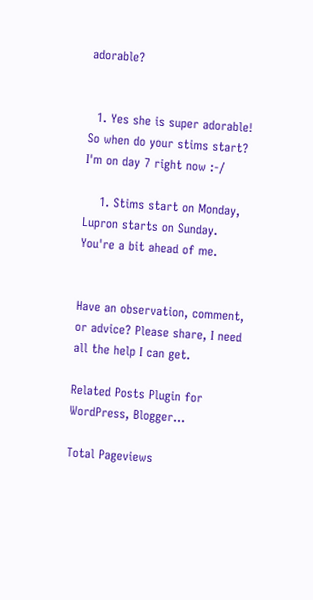adorable?


  1. Yes she is super adorable! So when do your stims start? I'm on day 7 right now :-/

    1. Stims start on Monday, Lupron starts on Sunday. You're a bit ahead of me.


Have an observation, comment, or advice? Please share, I need all the help I can get.

Related Posts Plugin for WordPress, Blogger...

Total Pageviews